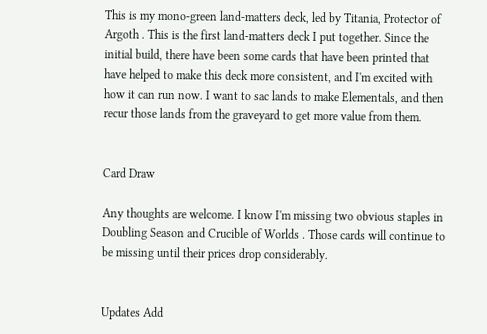This is my mono-green land-matters deck, led by Titania, Protector of Argoth . This is the first land-matters deck I put together. Since the initial build, there have been some cards that have been printed that have helped to make this deck more consistent, and I'm excited with how it can run now. I want to sac lands to make Elementals, and then recur those lands from the graveyard to get more value from them.


Card Draw

Any thoughts are welcome. I know I'm missing two obvious staples in Doubling Season and Crucible of Worlds . Those cards will continue to be missing until their prices drop considerably.


Updates Add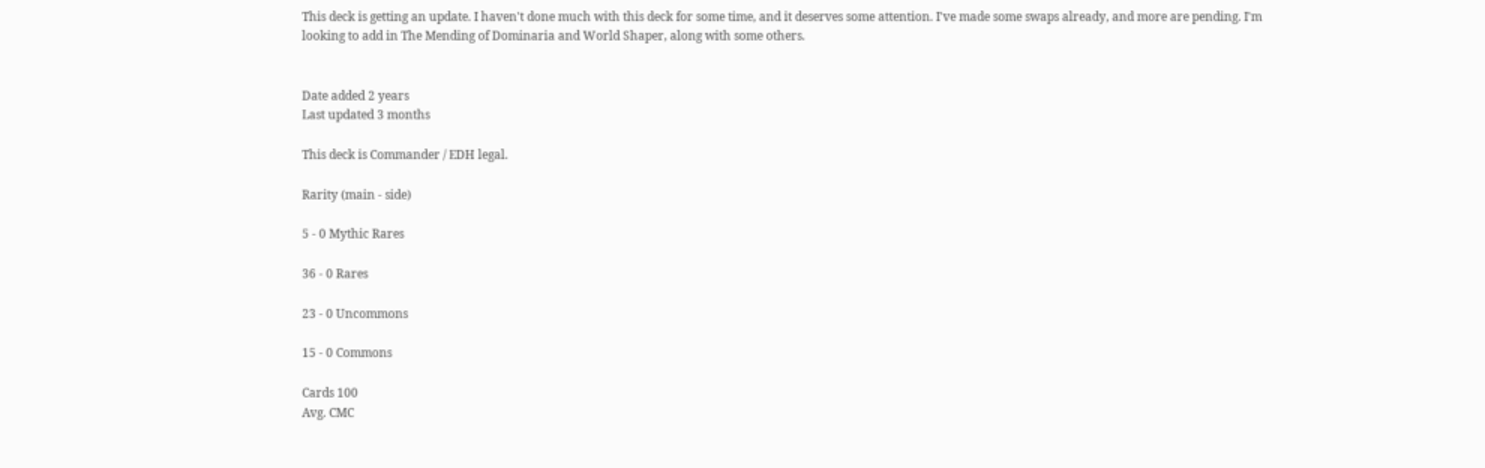This deck is getting an update. I haven't done much with this deck for some time, and it deserves some attention. I've made some swaps already, and more are pending. I'm looking to add in The Mending of Dominaria and World Shaper, along with some others.


Date added 2 years
Last updated 3 months

This deck is Commander / EDH legal.

Rarity (main - side)

5 - 0 Mythic Rares

36 - 0 Rares

23 - 0 Uncommons

15 - 0 Commons

Cards 100
Avg. CMC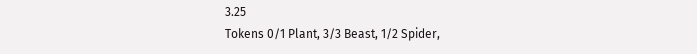3.25
Tokens 0/1 Plant, 3/3 Beast, 1/2 Spider,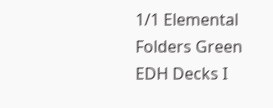1/1 Elemental
Folders Green EDH Decks I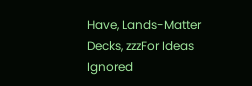Have, Lands-Matter Decks, zzzFor Ideas
Ignored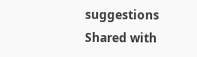suggestions
Shared with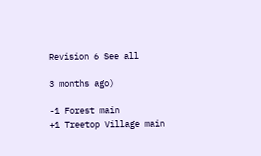Revision 6 See all

3 months ago)

-1 Forest main
+1 Treetop Village main